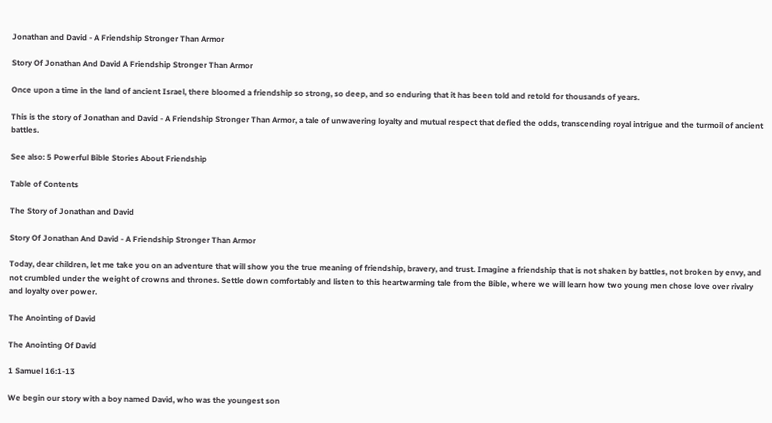Jonathan and David - A Friendship Stronger Than Armor

Story Of Jonathan And David A Friendship Stronger Than Armor

Once upon a time in the land of ancient Israel, there bloomed a friendship so strong, so deep, and so enduring that it has been told and retold for thousands of years.

This is the story of Jonathan and David - A Friendship Stronger Than Armor, a tale of unwavering loyalty and mutual respect that defied the odds, transcending royal intrigue and the turmoil of ancient battles.

See also: 5 Powerful Bible Stories About Friendship

Table of Contents

The Story of Jonathan and David

Story Of Jonathan And David - A Friendship Stronger Than Armor

Today, dear children, let me take you on an adventure that will show you the true meaning of friendship, bravery, and trust. Imagine a friendship that is not shaken by battles, not broken by envy, and not crumbled under the weight of crowns and thrones. Settle down comfortably and listen to this heartwarming tale from the Bible, where we will learn how two young men chose love over rivalry and loyalty over power.

The Anointing of David

The Anointing Of David

1 Samuel 16:1-13

We begin our story with a boy named David, who was the youngest son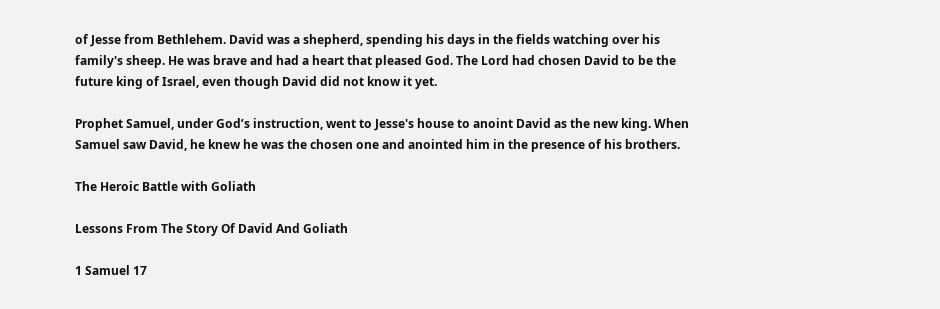of Jesse from Bethlehem. David was a shepherd, spending his days in the fields watching over his family's sheep. He was brave and had a heart that pleased God. The Lord had chosen David to be the future king of Israel, even though David did not know it yet.

Prophet Samuel, under God’s instruction, went to Jesse's house to anoint David as the new king. When Samuel saw David, he knew he was the chosen one and anointed him in the presence of his brothers.

The Heroic Battle with Goliath

Lessons From The Story Of David And Goliath

1 Samuel 17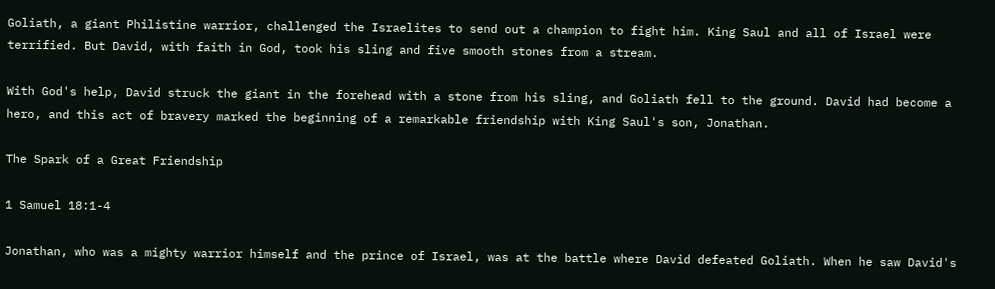Goliath, a giant Philistine warrior, challenged the Israelites to send out a champion to fight him. King Saul and all of Israel were terrified. But David, with faith in God, took his sling and five smooth stones from a stream.

With God's help, David struck the giant in the forehead with a stone from his sling, and Goliath fell to the ground. David had become a hero, and this act of bravery marked the beginning of a remarkable friendship with King Saul's son, Jonathan.

The Spark of a Great Friendship

1 Samuel 18:1-4

Jonathan, who was a mighty warrior himself and the prince of Israel, was at the battle where David defeated Goliath. When he saw David's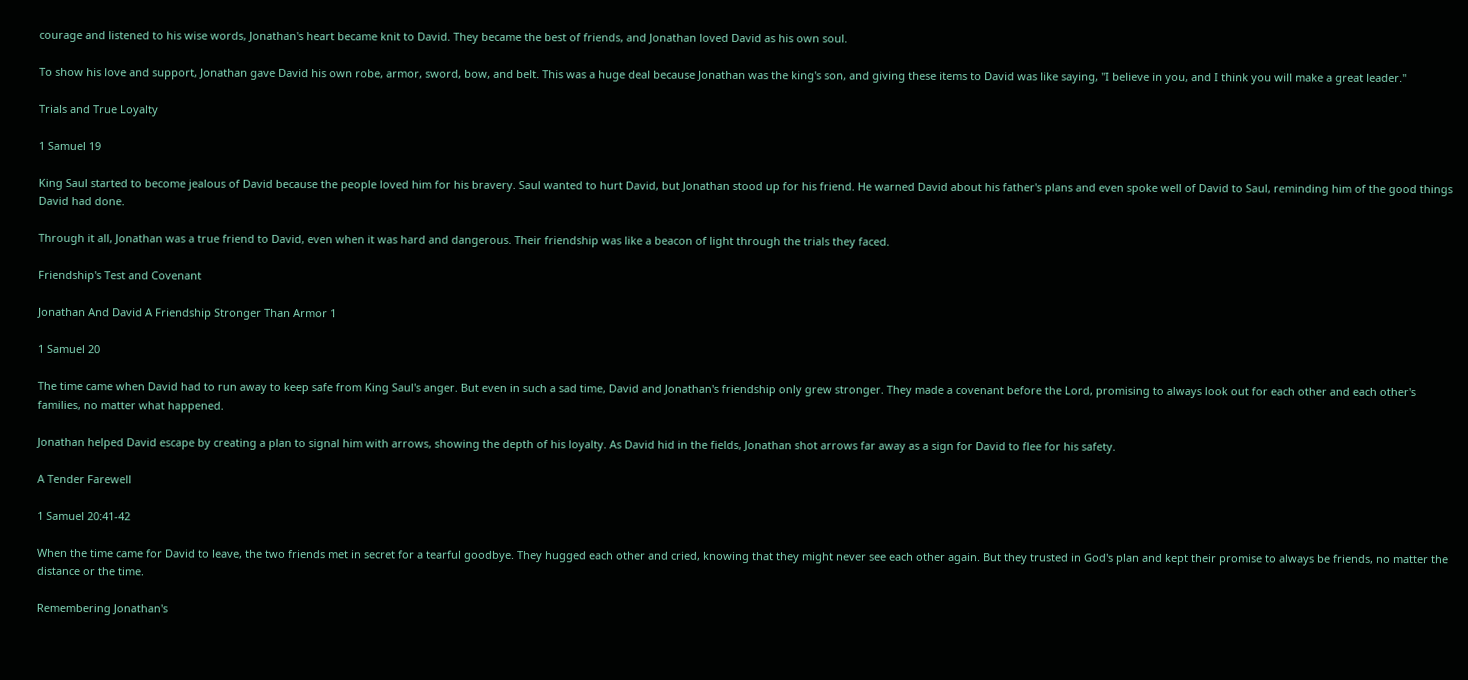courage and listened to his wise words, Jonathan's heart became knit to David. They became the best of friends, and Jonathan loved David as his own soul.

To show his love and support, Jonathan gave David his own robe, armor, sword, bow, and belt. This was a huge deal because Jonathan was the king's son, and giving these items to David was like saying, "I believe in you, and I think you will make a great leader."

Trials and True Loyalty

1 Samuel 19

King Saul started to become jealous of David because the people loved him for his bravery. Saul wanted to hurt David, but Jonathan stood up for his friend. He warned David about his father's plans and even spoke well of David to Saul, reminding him of the good things David had done.

Through it all, Jonathan was a true friend to David, even when it was hard and dangerous. Their friendship was like a beacon of light through the trials they faced.

Friendship's Test and Covenant

Jonathan And David A Friendship Stronger Than Armor 1

1 Samuel 20

The time came when David had to run away to keep safe from King Saul's anger. But even in such a sad time, David and Jonathan's friendship only grew stronger. They made a covenant before the Lord, promising to always look out for each other and each other's families, no matter what happened.

Jonathan helped David escape by creating a plan to signal him with arrows, showing the depth of his loyalty. As David hid in the fields, Jonathan shot arrows far away as a sign for David to flee for his safety.

A Tender Farewell

1 Samuel 20:41-42

When the time came for David to leave, the two friends met in secret for a tearful goodbye. They hugged each other and cried, knowing that they might never see each other again. But they trusted in God's plan and kept their promise to always be friends, no matter the distance or the time.

Remembering Jonathan's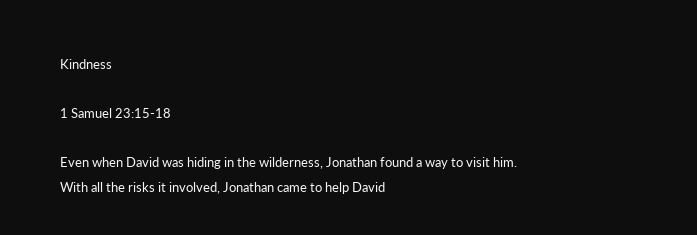Kindness

1 Samuel 23:15-18

Even when David was hiding in the wilderness, Jonathan found a way to visit him. With all the risks it involved, Jonathan came to help David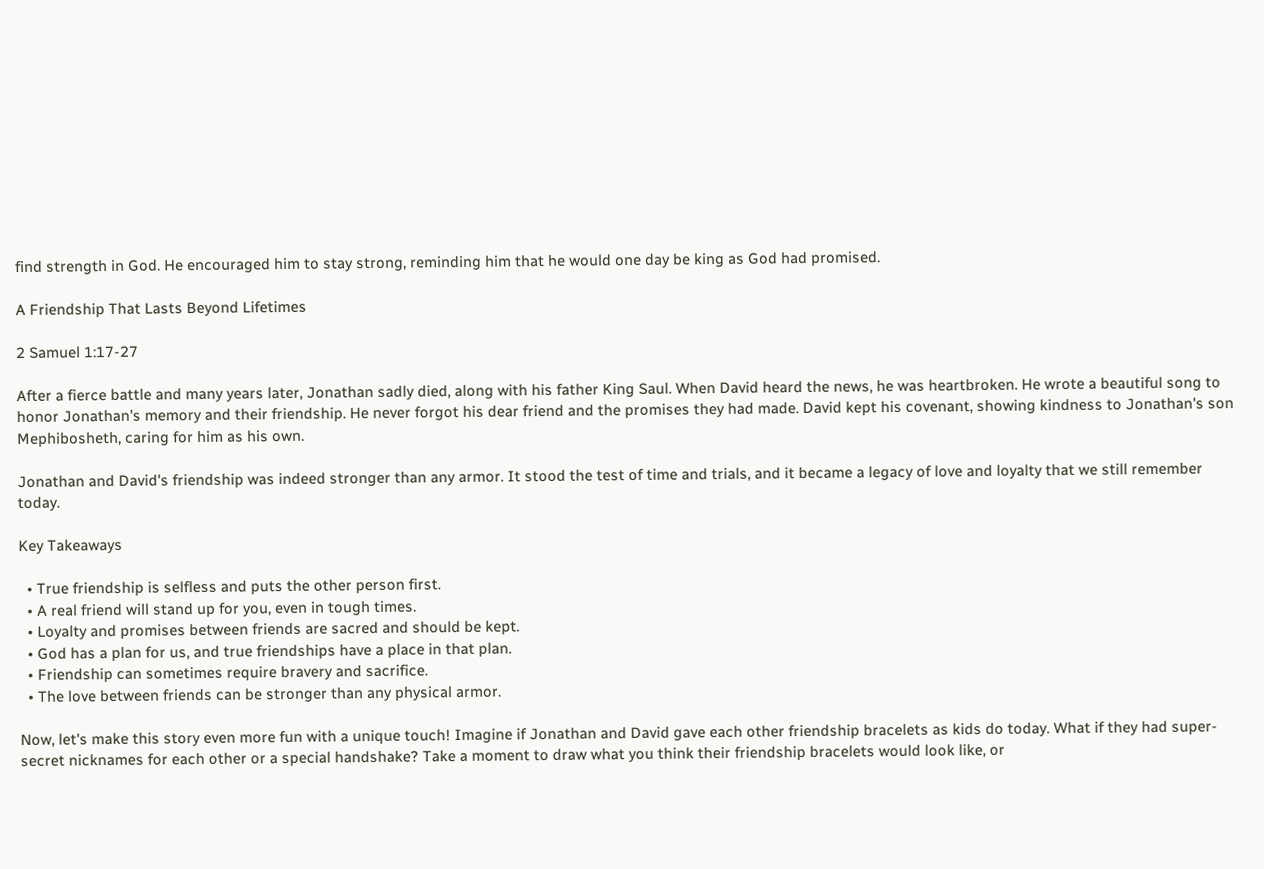find strength in God. He encouraged him to stay strong, reminding him that he would one day be king as God had promised.

A Friendship That Lasts Beyond Lifetimes

2 Samuel 1:17-27

After a fierce battle and many years later, Jonathan sadly died, along with his father King Saul. When David heard the news, he was heartbroken. He wrote a beautiful song to honor Jonathan's memory and their friendship. He never forgot his dear friend and the promises they had made. David kept his covenant, showing kindness to Jonathan's son Mephibosheth, caring for him as his own.

Jonathan and David's friendship was indeed stronger than any armor. It stood the test of time and trials, and it became a legacy of love and loyalty that we still remember today.

Key Takeaways

  • True friendship is selfless and puts the other person first.
  • A real friend will stand up for you, even in tough times.
  • Loyalty and promises between friends are sacred and should be kept.
  • God has a plan for us, and true friendships have a place in that plan.
  • Friendship can sometimes require bravery and sacrifice.
  • The love between friends can be stronger than any physical armor.

Now, let's make this story even more fun with a unique touch! Imagine if Jonathan and David gave each other friendship bracelets as kids do today. What if they had super-secret nicknames for each other or a special handshake? Take a moment to draw what you think their friendship bracelets would look like, or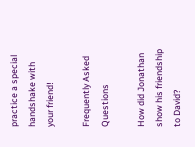practice a special handshake with your friend!

Frequently Asked Questions

How did Jonathan show his friendship to David?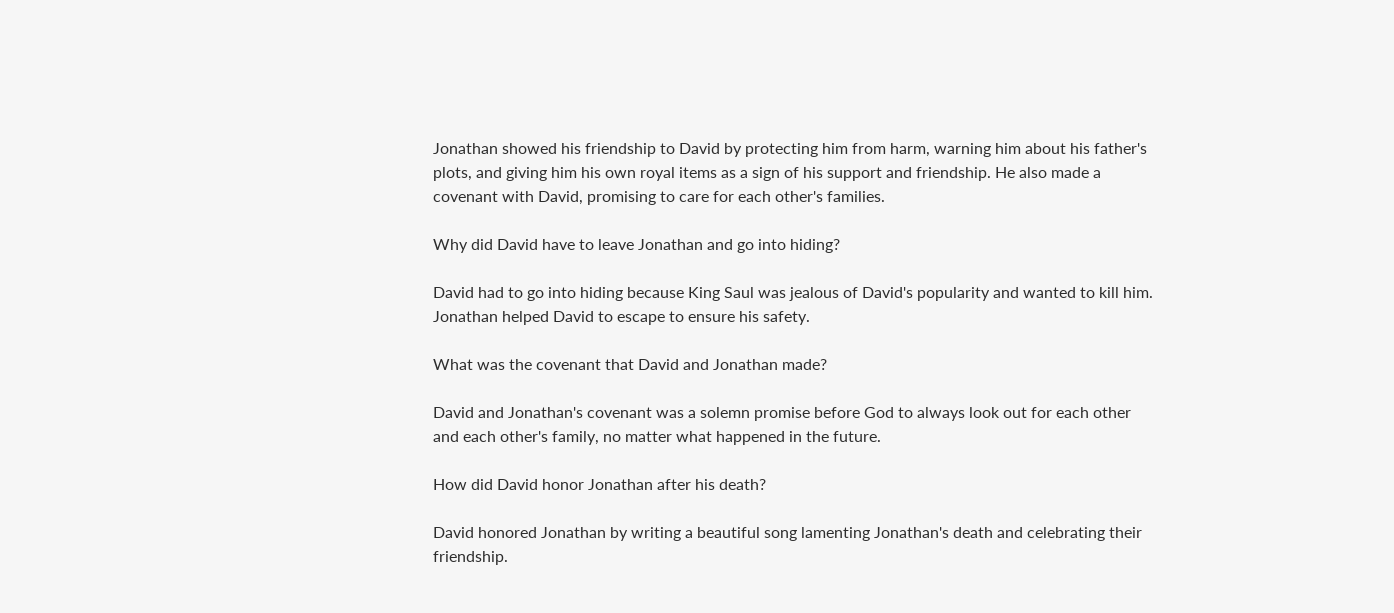Jonathan showed his friendship to David by protecting him from harm, warning him about his father's plots, and giving him his own royal items as a sign of his support and friendship. He also made a covenant with David, promising to care for each other's families.

Why did David have to leave Jonathan and go into hiding?

David had to go into hiding because King Saul was jealous of David's popularity and wanted to kill him. Jonathan helped David to escape to ensure his safety.

What was the covenant that David and Jonathan made?

David and Jonathan's covenant was a solemn promise before God to always look out for each other and each other's family, no matter what happened in the future.

How did David honor Jonathan after his death?

David honored Jonathan by writing a beautiful song lamenting Jonathan's death and celebrating their friendship.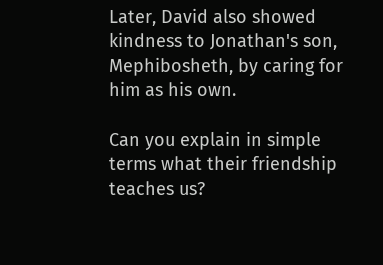Later, David also showed kindness to Jonathan's son, Mephibosheth, by caring for him as his own.

Can you explain in simple terms what their friendship teaches us?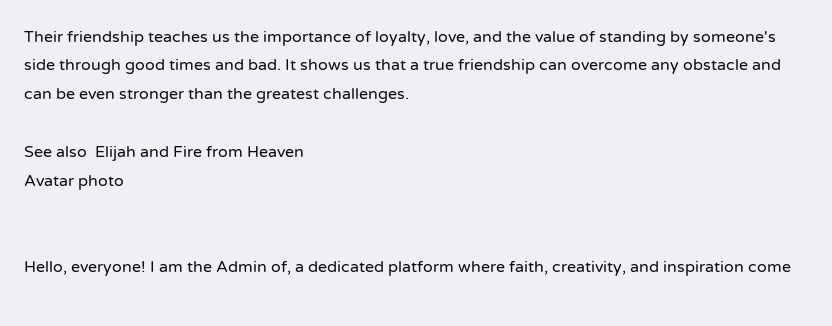Their friendship teaches us the importance of loyalty, love, and the value of standing by someone's side through good times and bad. It shows us that a true friendship can overcome any obstacle and can be even stronger than the greatest challenges.

See also  Elijah and Fire from Heaven
Avatar photo


Hello, everyone! I am the Admin of, a dedicated platform where faith, creativity, and inspiration come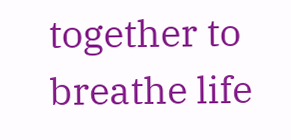together to breathe life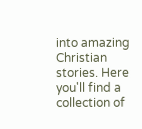into amazing Christian stories. Here you'll find a collection of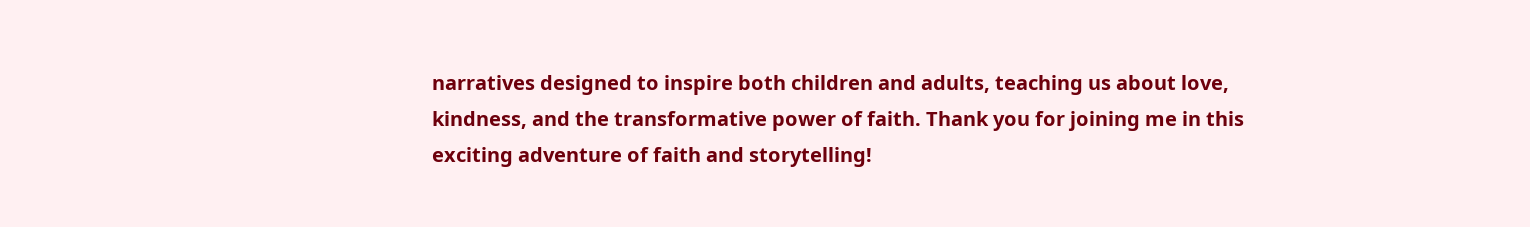narratives designed to inspire both children and adults, teaching us about love, kindness, and the transformative power of faith. Thank you for joining me in this exciting adventure of faith and storytelling!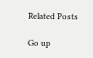Related Posts

Go up